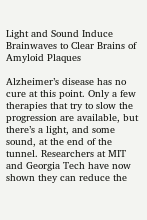Light and Sound Induce Brainwaves to Clear Brains of Amyloid Plaques

Alzheimer’s disease has no cure at this point. Only a few therapies that try to slow the progression are available, but there’s a light, and some sound, at the end of the tunnel. Researchers at MIT and Georgia Tech have now shown they can reduce the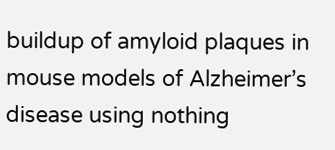buildup of amyloid plaques in mouse models of Alzheimer’s disease using nothing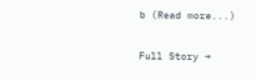b (Read more...)

Full Story →